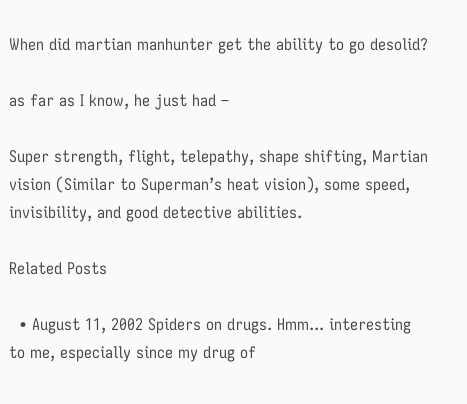When did martian manhunter get the ability to go desolid?

as far as I know, he just had –

Super strength, flight, telepathy, shape shifting, Martian vision (Similar to Superman’s heat vision), some speed, invisibility, and good detective abilities.

Related Posts

  • August 11, 2002 Spiders on drugs. Hmm... interesting to me, especially since my drug of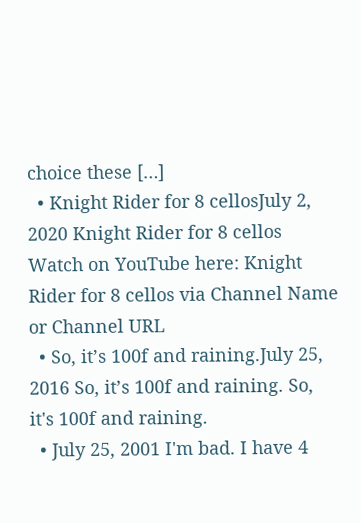choice these […]
  • Knight Rider for 8 cellosJuly 2, 2020 Knight Rider for 8 cellos Watch on YouTube here: Knight Rider for 8 cellos via Channel Name or Channel URL
  • So, it’s 100f and raining.July 25, 2016 So, it’s 100f and raining. So, it's 100f and raining.
  • July 25, 2001 I'm bad. I have 4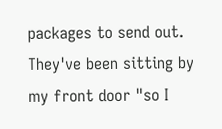packages to send out. They've been sitting by my front door "so I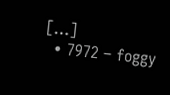[…]
  • 7972 – foggy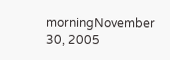morningNovember 30, 2005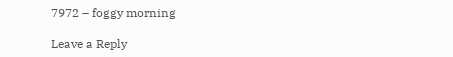7972 – foggy morning

Leave a Reply